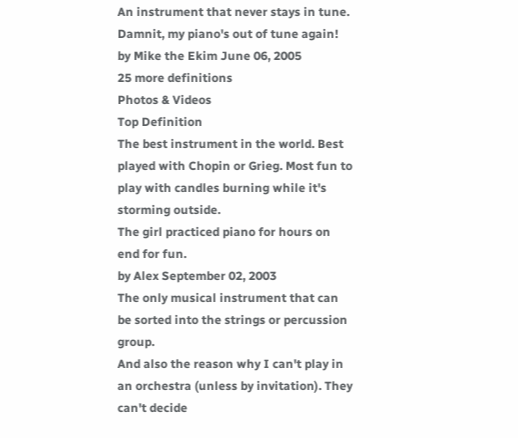An instrument that never stays in tune.
Damnit, my piano's out of tune again!
by Mike the Ekim June 06, 2005
25 more definitions
Photos & Videos
Top Definition
The best instrument in the world. Best played with Chopin or Grieg. Most fun to play with candles burning while it's storming outside.
The girl practiced piano for hours on end for fun.
by Alex September 02, 2003
The only musical instrument that can be sorted into the strings or percussion group.
And also the reason why I can't play in an orchestra (unless by invitation). They can't decide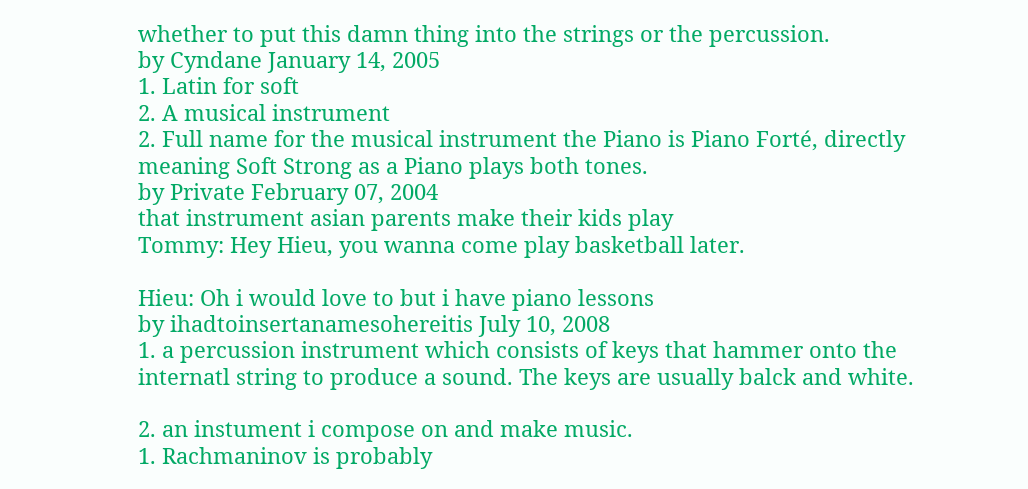whether to put this damn thing into the strings or the percussion.
by Cyndane January 14, 2005
1. Latin for soft
2. A musical instrument
2. Full name for the musical instrument the Piano is Piano Forté, directly meaning Soft Strong as a Piano plays both tones.
by Private February 07, 2004
that instrument asian parents make their kids play
Tommy: Hey Hieu, you wanna come play basketball later.

Hieu: Oh i would love to but i have piano lessons
by ihadtoinsertanamesohereitis July 10, 2008
1. a percussion instrument which consists of keys that hammer onto the internatl string to produce a sound. The keys are usually balck and white.

2. an instument i compose on and make music.
1. Rachmaninov is probably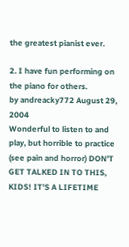the greatest pianist ever.

2. I have fun performing on the piano for others.
by andreacky772 August 29, 2004
Wonderful to listen to and play, but horrible to practice (see pain and horror) DON'T GET TALKED IN TO THIS, KIDS! IT'S A LIFETIME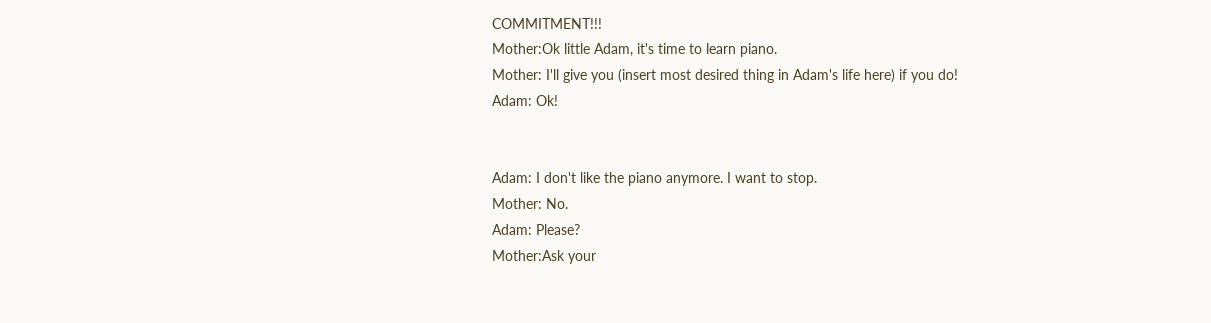COMMITMENT!!!
Mother:Ok little Adam, it's time to learn piano.
Mother: I'll give you (insert most desired thing in Adam's life here) if you do!
Adam: Ok!


Adam: I don't like the piano anymore. I want to stop.
Mother: No.
Adam: Please?
Mother:Ask your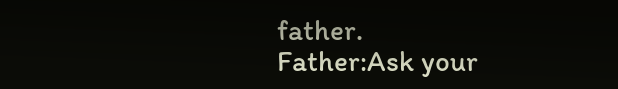father.
Father:Ask your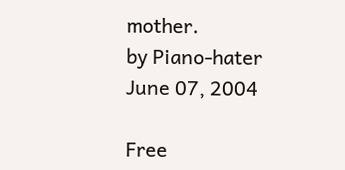mother.
by Piano-hater June 07, 2004

Free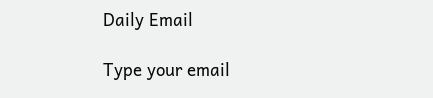Daily Email

Type your email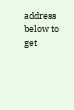address below to get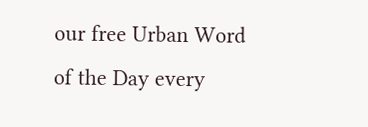our free Urban Word of the Day every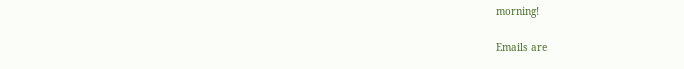morning!

Emails are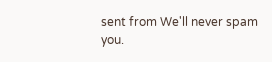sent from We'll never spam you.